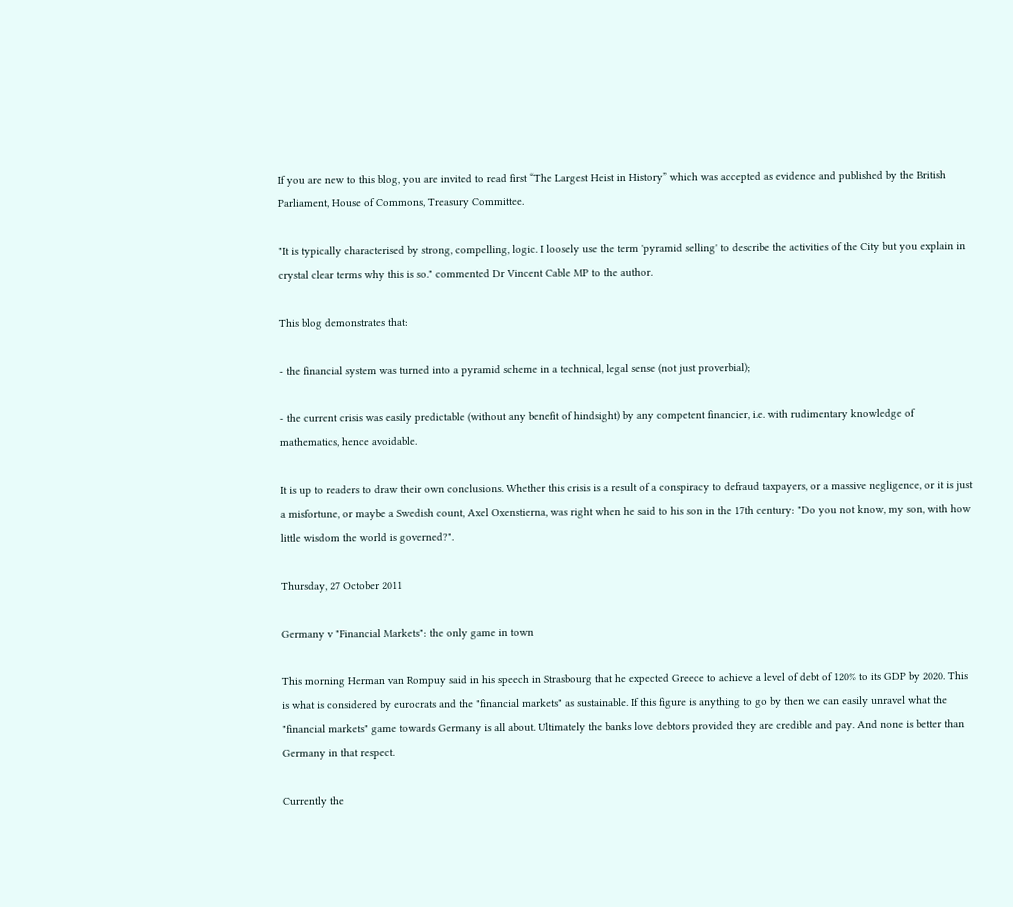If you are new to this blog, you are invited to read first “The Largest Heist in History” which was accepted as evidence and published by the British Parliament, House of Commons, Treasury Committee.

"It is typically characterised by strong, compelling, logic. I loosely use the term 'pyramid selling' to describe the activities of the City but you explain in crystal clear terms why this is so." commented Dr Vincent Cable MP to the author.

This blog demonstrates that:

- the financial system was turned into a pyramid scheme in a technical, legal sense (not just proverbial);

- the current crisis was easily predictable (without any benefit of hindsight) by any competent financier, i.e. with rudimentary knowledge of mathematics, hence avoidable.

It is up to readers to draw their own conclusions. Whether this crisis is a result of a conspiracy to defraud taxpayers, or a massive negligence, or it is just a misfortune, or maybe a Swedish count, Axel Oxenstierna, was right when he said to his son in the 17th century: "Do you not know, my son, with how little wisdom the world is governed?".

Thursday, 27 October 2011

Germany v "Financial Markets": the only game in town

This morning Herman van Rompuy said in his speech in Strasbourg that he expected Greece to achieve a level of debt of 120% to its GDP by 2020. This is what is considered by eurocrats and the "financial markets" as sustainable. If this figure is anything to go by then we can easily unravel what the "financial markets" game towards Germany is all about. Ultimately the banks love debtors provided they are credible and pay. And none is better than Germany in that respect.

Currently the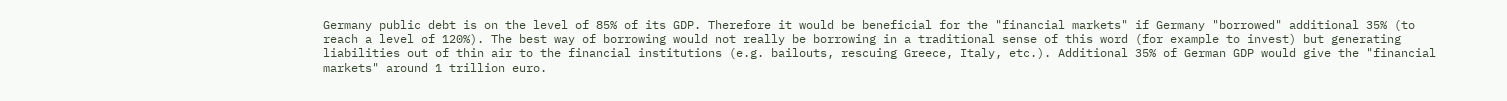Germany public debt is on the level of 85% of its GDP. Therefore it would be beneficial for the "financial markets" if Germany "borrowed" additional 35% (to reach a level of 120%). The best way of borrowing would not really be borrowing in a traditional sense of this word (for example to invest) but generating liabilities out of thin air to the financial institutions (e.g. bailouts, rescuing Greece, Italy, etc.). Additional 35% of German GDP would give the "financial markets" around 1 trillion euro.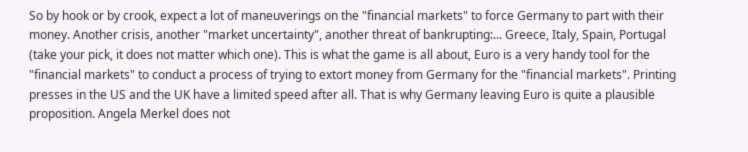So by hook or by crook, expect a lot of maneuverings on the "financial markets" to force Germany to part with their money. Another crisis, another "market uncertainty", another threat of bankrupting:... Greece, Italy, Spain, Portugal (take your pick, it does not matter which one). This is what the game is all about, Euro is a very handy tool for the "financial markets" to conduct a process of trying to extort money from Germany for the "financial markets". Printing presses in the US and the UK have a limited speed after all. That is why Germany leaving Euro is quite a plausible proposition. Angela Merkel does not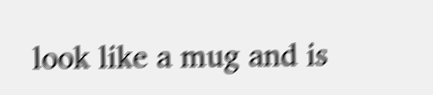look like a mug and is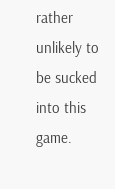rather unlikely to be sucked into this game.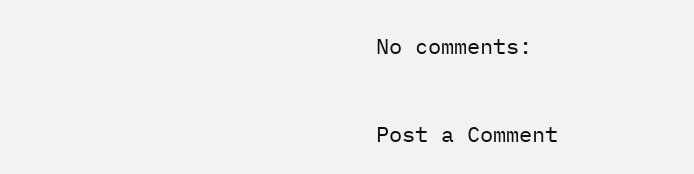No comments:

Post a Comment